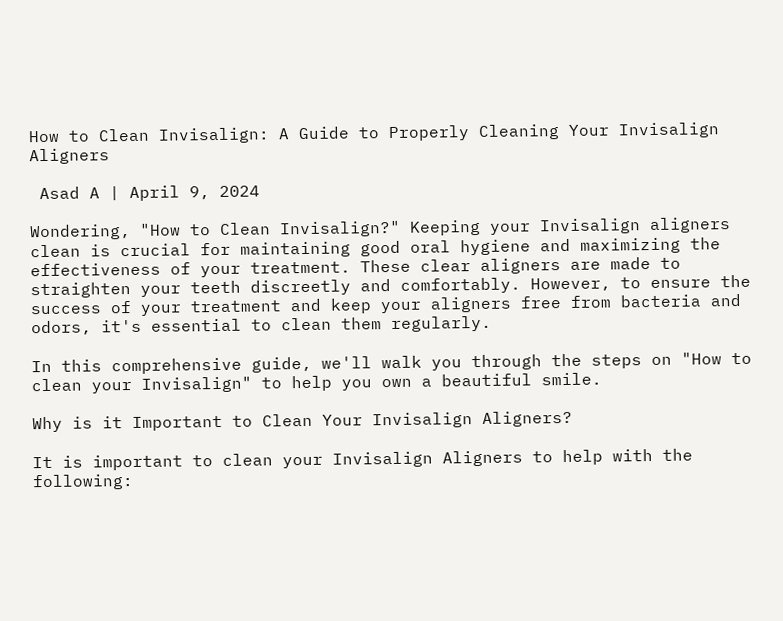How to Clean Invisalign: A Guide to Properly Cleaning Your Invisalign Aligners

 Asad A | April 9, 2024

Wondering, "How to Clean Invisalign?" Keeping your Invisalign aligners clean is crucial for maintaining good oral hygiene and maximizing the effectiveness of your treatment. These clear aligners are made to straighten your teeth discreetly and comfortably. However, to ensure the success of your treatment and keep your aligners free from bacteria and odors, it's essential to clean them regularly.

In this comprehensive guide, we'll walk you through the steps on "How to clean your Invisalign" to help you own a beautiful smile.

Why is it Important to Clean Your Invisalign Aligners?

It is important to clean your Invisalign Aligners to help with the following: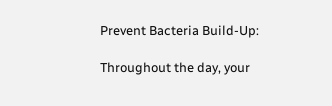Prevent Bacteria Build-Up:

Throughout the day, your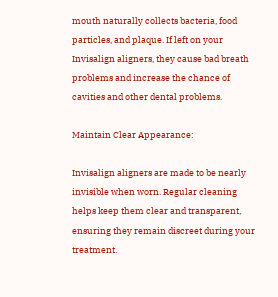mouth naturally collects bacteria, food particles, and plaque. If left on your Invisalign aligners, they cause bad breath problems and increase the chance of cavities and other dental problems.

Maintain Clear Appearance:

Invisalign aligners are made to be nearly invisible when worn. Regular cleaning helps keep them clear and transparent, ensuring they remain discreet during your treatment.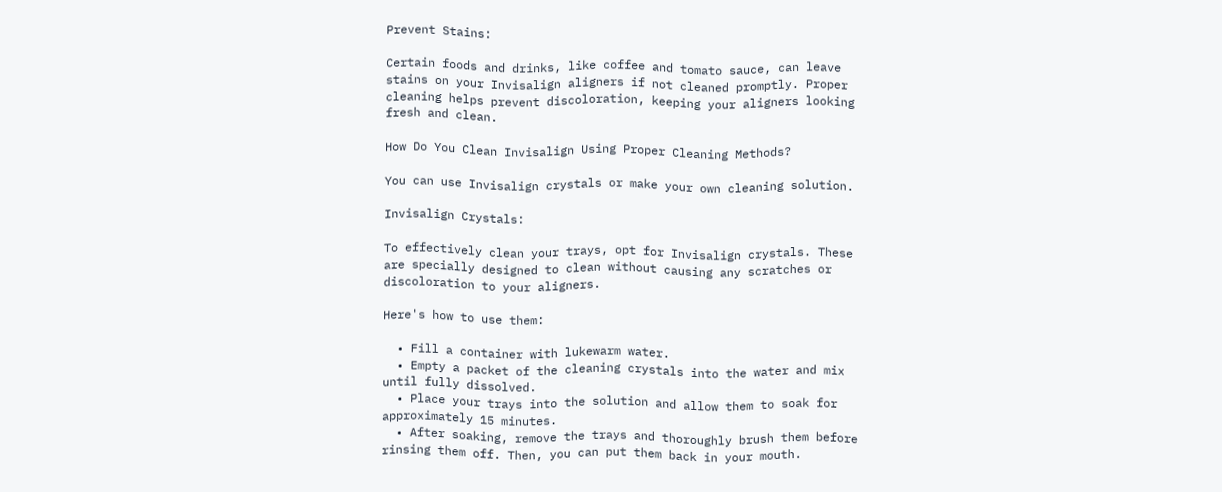Prevent Stains:

Certain foods and drinks, like coffee and tomato sauce, can leave stains on your Invisalign aligners if not cleaned promptly. Proper cleaning helps prevent discoloration, keeping your aligners looking fresh and clean.

How Do You Clean Invisalign Using Proper Cleaning Methods?

You can use Invisalign crystals or make your own cleaning solution.

Invisalign Crystals:

To effectively clean your trays, opt for Invisalign crystals. These are specially designed to clean without causing any scratches or discoloration to your aligners.

Here's how to use them:

  • Fill a container with lukewarm water.
  • Empty a packet of the cleaning crystals into the water and mix until fully dissolved.
  • Place your trays into the solution and allow them to soak for approximately 15 minutes.
  • After soaking, remove the trays and thoroughly brush them before rinsing them off. Then, you can put them back in your mouth.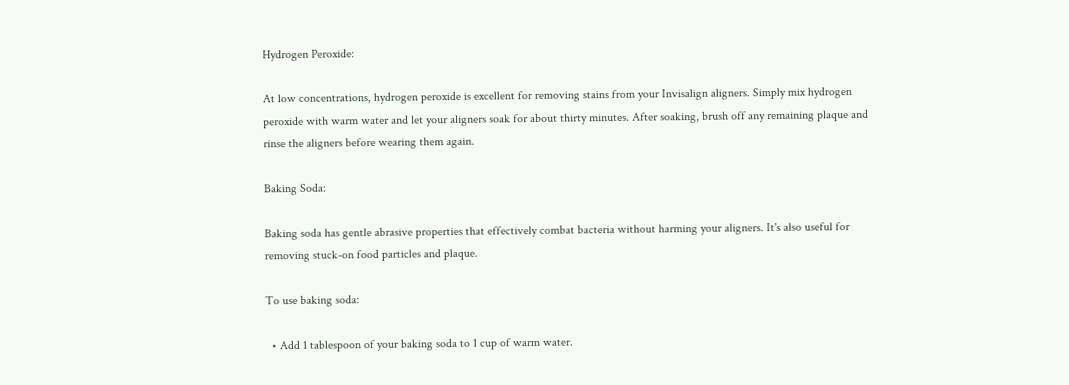Hydrogen Peroxide:

At low concentrations, hydrogen peroxide is excellent for removing stains from your Invisalign aligners. Simply mix hydrogen peroxide with warm water and let your aligners soak for about thirty minutes. After soaking, brush off any remaining plaque and rinse the aligners before wearing them again.

Baking Soda:

Baking soda has gentle abrasive properties that effectively combat bacteria without harming your aligners. It's also useful for removing stuck-on food particles and plaque.

To use baking soda:

  • Add 1 tablespoon of your baking soda to 1 cup of warm water.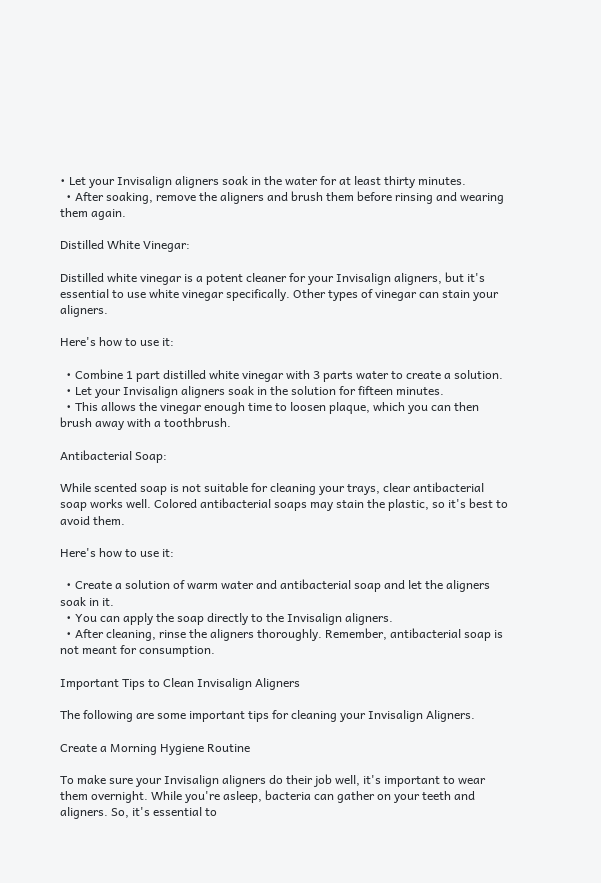• Let your Invisalign aligners soak in the water for at least thirty minutes.
  • After soaking, remove the aligners and brush them before rinsing and wearing them again.

Distilled White Vinegar:

Distilled white vinegar is a potent cleaner for your Invisalign aligners, but it's essential to use white vinegar specifically. Other types of vinegar can stain your aligners.

Here's how to use it:

  • Combine 1 part distilled white vinegar with 3 parts water to create a solution.
  • Let your Invisalign aligners soak in the solution for fifteen minutes.
  • This allows the vinegar enough time to loosen plaque, which you can then brush away with a toothbrush.

Antibacterial Soap:

While scented soap is not suitable for cleaning your trays, clear antibacterial soap works well. Colored antibacterial soaps may stain the plastic, so it's best to avoid them.

Here's how to use it:

  • Create a solution of warm water and antibacterial soap and let the aligners soak in it.
  • You can apply the soap directly to the Invisalign aligners.
  • After cleaning, rinse the aligners thoroughly. Remember, antibacterial soap is not meant for consumption.

Important Tips to Clean Invisalign Aligners

The following are some important tips for cleaning your Invisalign Aligners.

Create a Morning Hygiene Routine

To make sure your Invisalign aligners do their job well, it's important to wear them overnight. While you're asleep, bacteria can gather on your teeth and aligners. So, it's essential to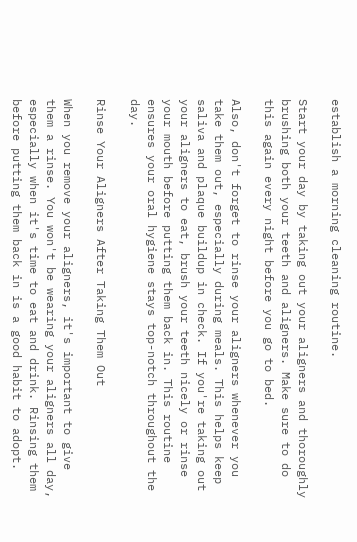establish a morning cleaning routine.

Start your day by taking out your aligners and thoroughly brushing both your teeth and aligners. Make sure to do this again every night before you go to bed.

Also, don't forget to rinse your aligners whenever you take them out, especially during meals. This helps keep saliva and plaque buildup in check. If you're taking out your aligners to eat, brush your teeth nicely or rinse your mouth before putting them back in. This routine ensures your oral hygiene stays top-notch throughout the day.

Rinse Your Aligners After Taking Them Out

When you remove your aligners, it's important to give them a rinse. You won't be wearing your aligners all day, especially when it's time to eat and drink. Rinsing them before putting them back in is a good habit to adopt.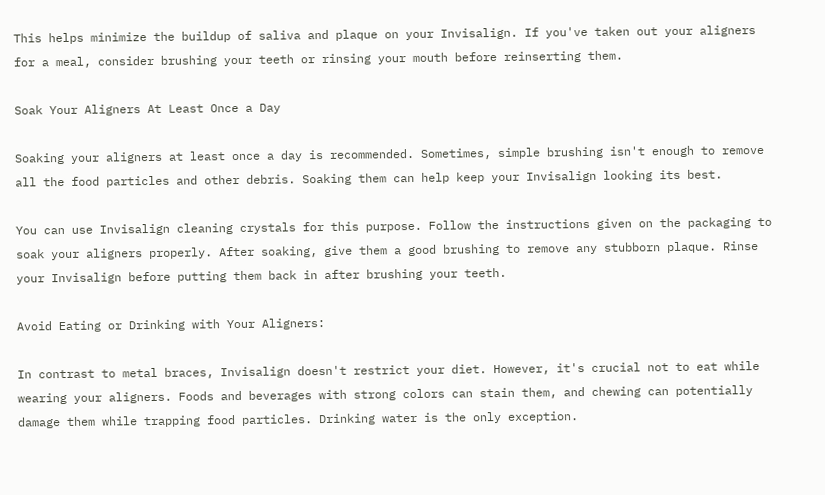This helps minimize the buildup of saliva and plaque on your Invisalign. If you've taken out your aligners for a meal, consider brushing your teeth or rinsing your mouth before reinserting them.

Soak Your Aligners At Least Once a Day

Soaking your aligners at least once a day is recommended. Sometimes, simple brushing isn't enough to remove all the food particles and other debris. Soaking them can help keep your Invisalign looking its best.

You can use Invisalign cleaning crystals for this purpose. Follow the instructions given on the packaging to soak your aligners properly. After soaking, give them a good brushing to remove any stubborn plaque. Rinse your Invisalign before putting them back in after brushing your teeth.

Avoid Eating or Drinking with Your Aligners:

In contrast to metal braces, Invisalign doesn't restrict your diet. However, it's crucial not to eat while wearing your aligners. Foods and beverages with strong colors can stain them, and chewing can potentially damage them while trapping food particles. Drinking water is the only exception.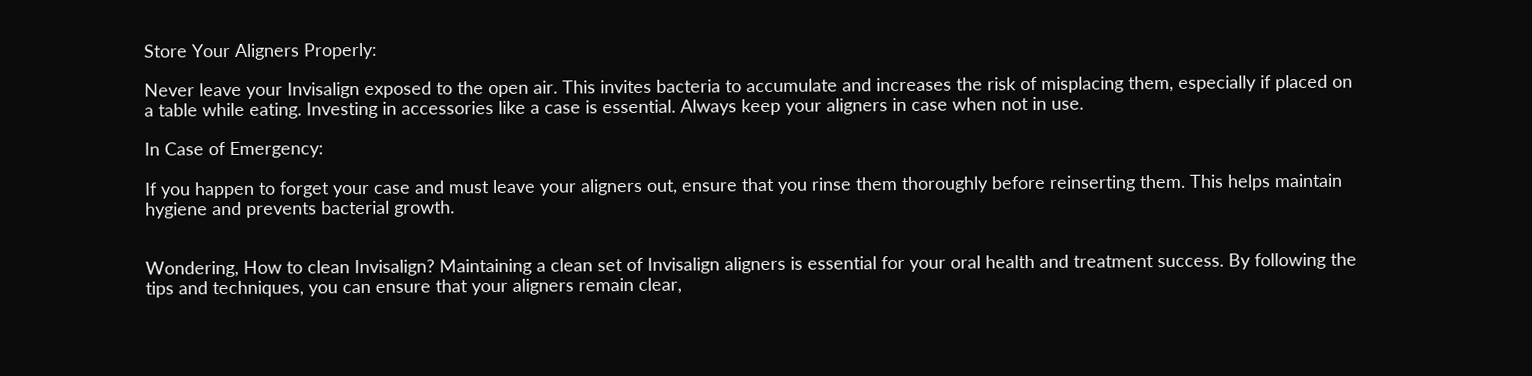Store Your Aligners Properly:

Never leave your Invisalign exposed to the open air. This invites bacteria to accumulate and increases the risk of misplacing them, especially if placed on a table while eating. Investing in accessories like a case is essential. Always keep your aligners in case when not in use.

In Case of Emergency:

If you happen to forget your case and must leave your aligners out, ensure that you rinse them thoroughly before reinserting them. This helps maintain hygiene and prevents bacterial growth.


Wondering, How to clean Invisalign? Maintaining a clean set of Invisalign aligners is essential for your oral health and treatment success. By following the tips and techniques, you can ensure that your aligners remain clear,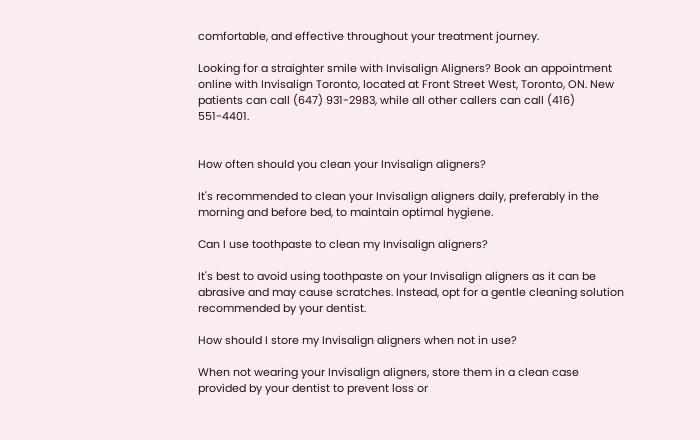comfortable, and effective throughout your treatment journey.

Looking for a straighter smile with Invisalign Aligners? Book an appointment online with Invisalign Toronto, located at Front Street West, Toronto, ON. New patients can call (647) 931-2983, while all other callers can call (416) 551-4401.


How often should you clean your Invisalign aligners?

It's recommended to clean your Invisalign aligners daily, preferably in the morning and before bed, to maintain optimal hygiene.

Can I use toothpaste to clean my Invisalign aligners?

It's best to avoid using toothpaste on your Invisalign aligners as it can be abrasive and may cause scratches. Instead, opt for a gentle cleaning solution recommended by your dentist.

How should I store my Invisalign aligners when not in use?

When not wearing your Invisalign aligners, store them in a clean case provided by your dentist to prevent loss or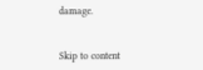damage.


Skip to content